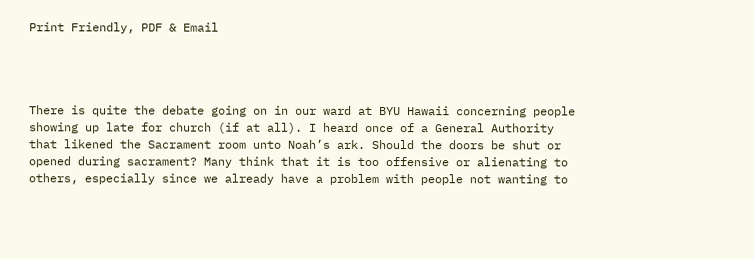Print Friendly, PDF & Email




There is quite the debate going on in our ward at BYU Hawaii concerning people showing up late for church (if at all). I heard once of a General Authority that likened the Sacrament room unto Noah’s ark. Should the doors be shut or opened during sacrament? Many think that it is too offensive or alienating to others, especially since we already have a problem with people not wanting to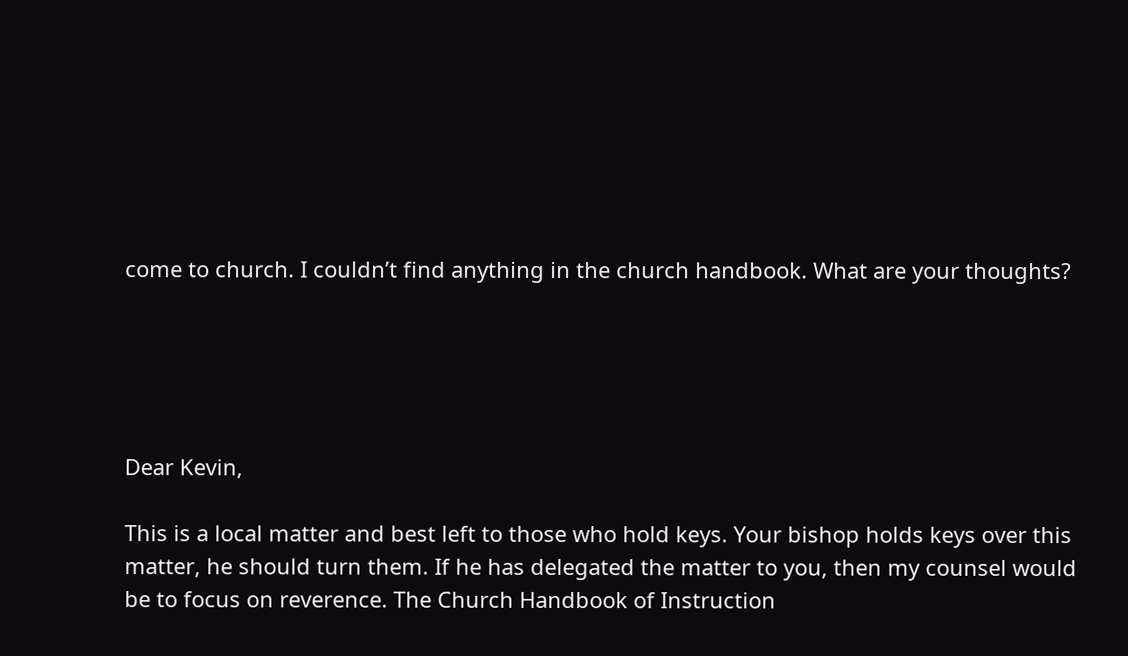come to church. I couldn’t find anything in the church handbook. What are your thoughts?





Dear Kevin,

This is a local matter and best left to those who hold keys. Your bishop holds keys over this matter, he should turn them. If he has delegated the matter to you, then my counsel would be to focus on reverence. The Church Handbook of Instruction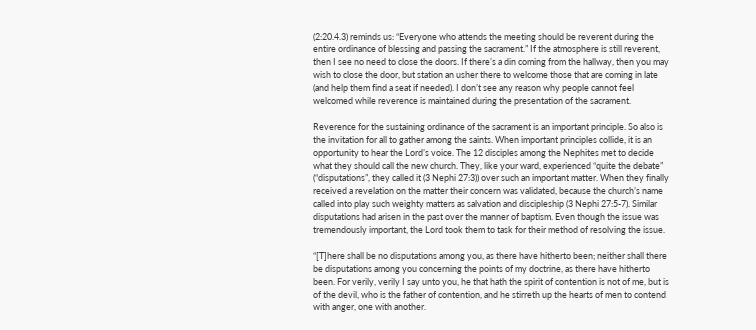(2:20.4.3) reminds us: “Everyone who attends the meeting should be reverent during the entire ordinance of blessing and passing the sacrament.” If the atmosphere is still reverent, then I see no need to close the doors. If there’s a din coming from the hallway, then you may wish to close the door, but station an usher there to welcome those that are coming in late (and help them find a seat if needed). I don’t see any reason why people cannot feel welcomed while reverence is maintained during the presentation of the sacrament.

Reverence for the sustaining ordinance of the sacrament is an important principle. So also is the invitation for all to gather among the saints. When important principles collide, it is an opportunity to hear the Lord’s voice. The 12 disciples among the Nephites met to decide what they should call the new church. They, like your ward, experienced “quite the debate” (“disputations”, they called it (3 Nephi 27:3)) over such an important matter. When they finally received a revelation on the matter their concern was validated, because the church’s name called into play such weighty matters as salvation and discipleship (3 Nephi 27:5-7). Similar disputations had arisen in the past over the manner of baptism. Even though the issue was tremendously important, the Lord took them to task for their method of resolving the issue.

“[T]here shall be no disputations among you, as there have hitherto been; neither shall there be disputations among you concerning the points of my doctrine, as there have hitherto been. For verily, verily I say unto you, he that hath the spirit of contention is not of me, but is of the devil, who is the father of contention, and he stirreth up the hearts of men to contend with anger, one with another.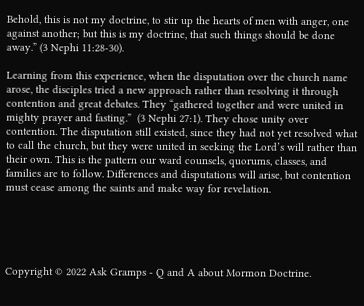Behold, this is not my doctrine, to stir up the hearts of men with anger, one against another; but this is my doctrine, that such things should be done away.” (3 Nephi 11:28-30).

Learning from this experience, when the disputation over the church name arose, the disciples tried a new approach rather than resolving it through contention and great debates. They “gathered together and were united in mighty prayer and fasting.”  (3 Nephi 27:1). They chose unity over contention. The disputation still existed, since they had not yet resolved what to call the church, but they were united in seeking the Lord’s will rather than their own. This is the pattern our ward counsels, quorums, classes, and families are to follow. Differences and disputations will arise, but contention must cease among the saints and make way for revelation.





Copyright © 2022 Ask Gramps - Q and A about Mormon Doctrine.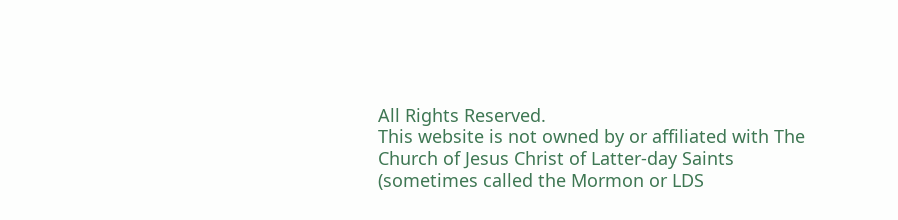All Rights Reserved.
This website is not owned by or affiliated with The Church of Jesus Christ of Latter-day Saints (sometimes called the Mormon or LDS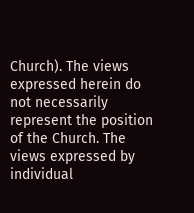Church). The views expressed herein do not necessarily represent the position of the Church. The views expressed by individual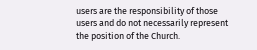users are the responsibility of those users and do not necessarily represent the position of the Church.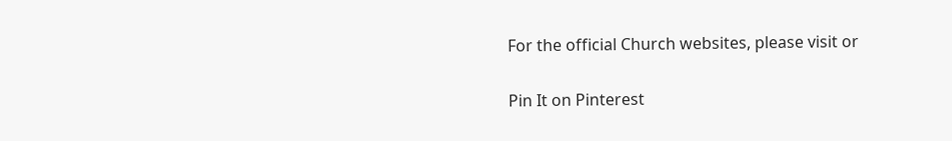For the official Church websites, please visit or

Pin It on Pinterest